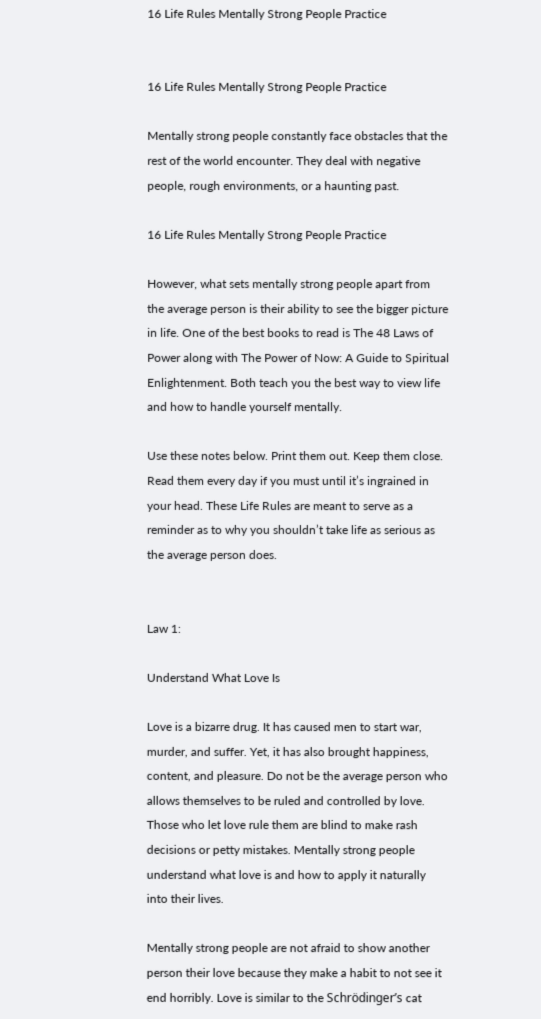16 Life Rules Mentally Strong People Practice


16 Life Rules Mentally Strong People Practice

Mentally strong people constantly face obstacles that the rest of the world encounter. They deal with negative people, rough environments, or a haunting past.

16 Life Rules Mentally Strong People Practice

However, what sets mentally strong people apart from the average person is their ability to see the bigger picture in life. One of the best books to read is The 48 Laws of Power along with The Power of Now: A Guide to Spiritual Enlightenment. Both teach you the best way to view life and how to handle yourself mentally.

Use these notes below. Print them out. Keep them close. Read them every day if you must until it’s ingrained in your head. These Life Rules are meant to serve as a reminder as to why you shouldn’t take life as serious as the average person does.


Law 1:

Understand What Love Is

Love is a bizarre drug. It has caused men to start war, murder, and suffer. Yet, it has also brought happiness, content, and pleasure. Do not be the average person who allows themselves to be ruled and controlled by love. Those who let love rule them are blind to make rash decisions or petty mistakes. Mentally strong people understand what love is and how to apply it naturally into their lives.

Mentally strong people are not afraid to show another person their love because they make a habit to not see it end horribly. Love is similar to the Schrödinger’s cat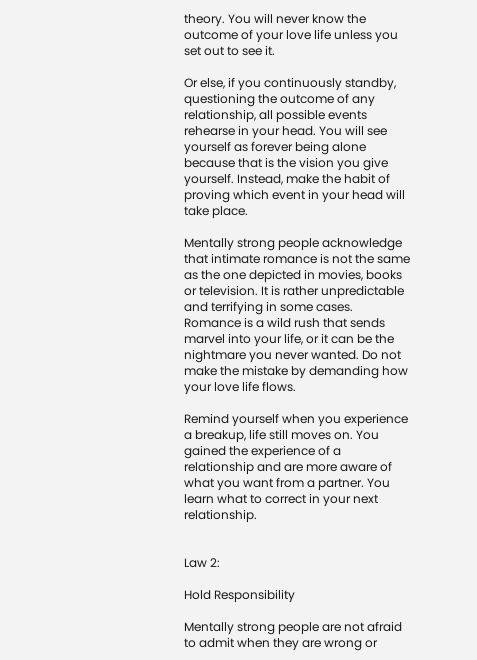theory. You will never know the outcome of your love life unless you set out to see it.

Or else, if you continuously standby, questioning the outcome of any relationship, all possible events rehearse in your head. You will see yourself as forever being alone because that is the vision you give yourself. Instead, make the habit of proving which event in your head will take place.

Mentally strong people acknowledge that intimate romance is not the same as the one depicted in movies, books or television. It is rather unpredictable and terrifying in some cases. Romance is a wild rush that sends marvel into your life, or it can be the nightmare you never wanted. Do not make the mistake by demanding how your love life flows.

Remind yourself when you experience a breakup, life still moves on. You gained the experience of a relationship and are more aware of what you want from a partner. You learn what to correct in your next relationship.


Law 2:

Hold Responsibility

Mentally strong people are not afraid to admit when they are wrong or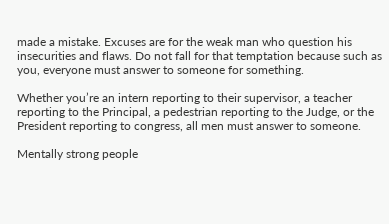made a mistake. Excuses are for the weak man who question his insecurities and flaws. Do not fall for that temptation because such as you, everyone must answer to someone for something.

Whether you’re an intern reporting to their supervisor, a teacher reporting to the Principal, a pedestrian reporting to the Judge, or the President reporting to congress, all men must answer to someone.

Mentally strong people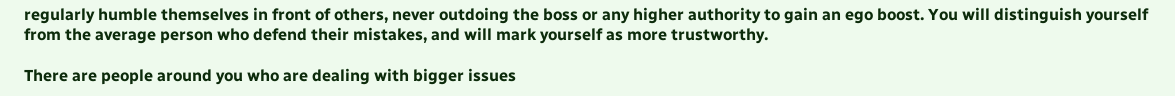regularly humble themselves in front of others, never outdoing the boss or any higher authority to gain an ego boost. You will distinguish yourself from the average person who defend their mistakes, and will mark yourself as more trustworthy.

There are people around you who are dealing with bigger issues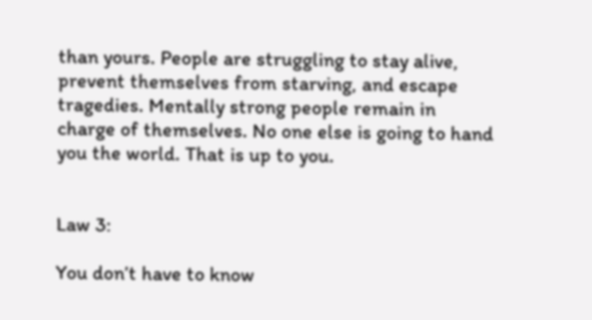than yours. People are struggling to stay alive, prevent themselves from starving, and escape tragedies. Mentally strong people remain in charge of themselves. No one else is going to hand you the world. That is up to you.


Law 3:

You don’t have to know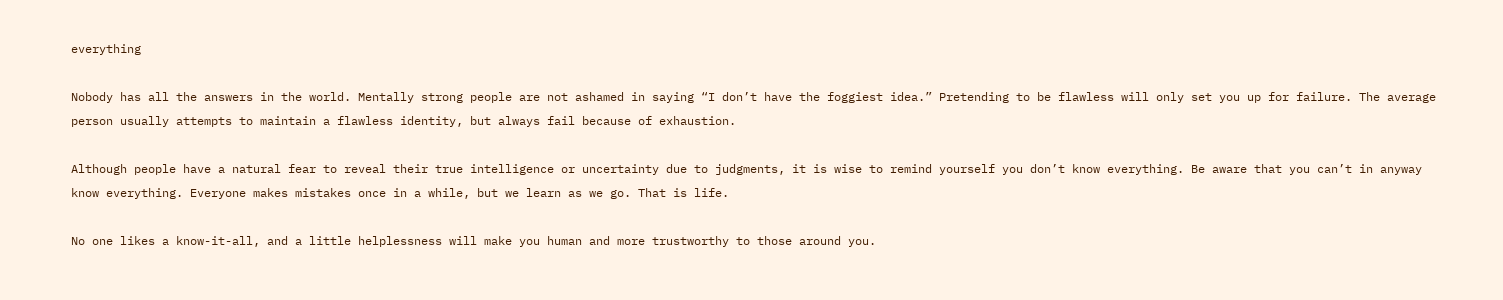everything

Nobody has all the answers in the world. Mentally strong people are not ashamed in saying “I don’t have the foggiest idea.” Pretending to be flawless will only set you up for failure. The average person usually attempts to maintain a flawless identity, but always fail because of exhaustion.

Although people have a natural fear to reveal their true intelligence or uncertainty due to judgments, it is wise to remind yourself you don’t know everything. Be aware that you can’t in anyway know everything. Everyone makes mistakes once in a while, but we learn as we go. That is life.

No one likes a know-it-all, and a little helplessness will make you human and more trustworthy to those around you.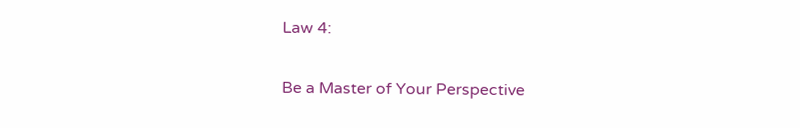Law 4:

Be a Master of Your Perspective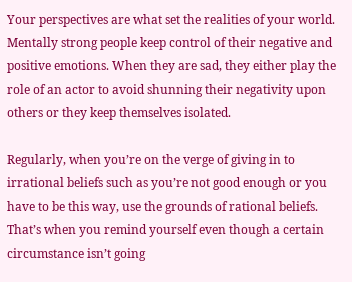Your perspectives are what set the realities of your world. Mentally strong people keep control of their negative and positive emotions. When they are sad, they either play the role of an actor to avoid shunning their negativity upon others or they keep themselves isolated.

Regularly, when you’re on the verge of giving in to irrational beliefs such as you’re not good enough or you have to be this way, use the grounds of rational beliefs. That’s when you remind yourself even though a certain circumstance isn’t going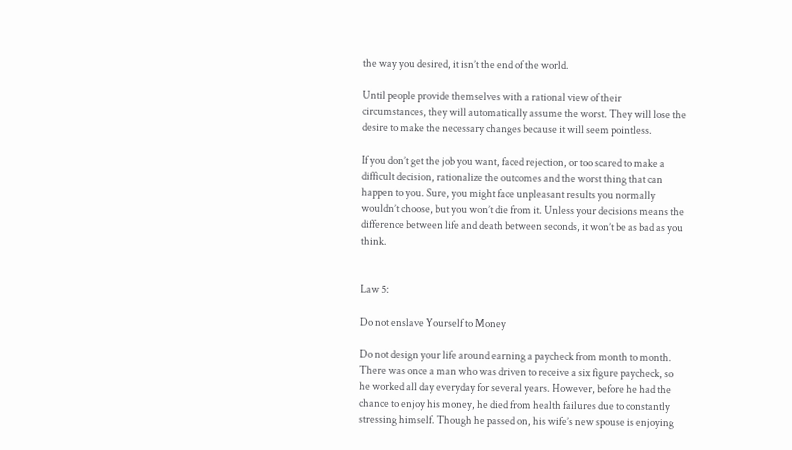the way you desired, it isn’t the end of the world.

Until people provide themselves with a rational view of their circumstances, they will automatically assume the worst. They will lose the desire to make the necessary changes because it will seem pointless.

If you don’t get the job you want, faced rejection, or too scared to make a difficult decision, rationalize the outcomes and the worst thing that can happen to you. Sure, you might face unpleasant results you normally wouldn’t choose, but you won’t die from it. Unless your decisions means the difference between life and death between seconds, it won’t be as bad as you think.


Law 5:

Do not enslave Yourself to Money

Do not design your life around earning a paycheck from month to month. There was once a man who was driven to receive a six figure paycheck, so he worked all day everyday for several years. However, before he had the chance to enjoy his money, he died from health failures due to constantly stressing himself. Though he passed on, his wife’s new spouse is enjoying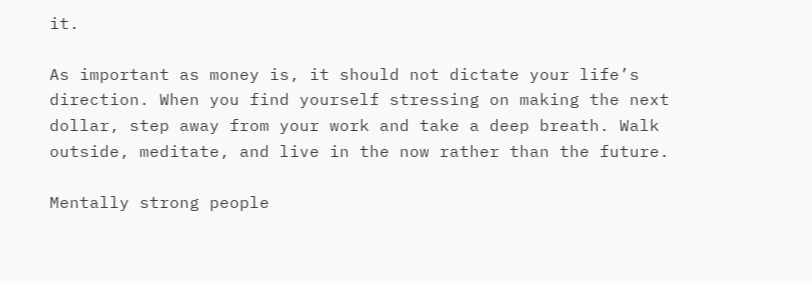it.

As important as money is, it should not dictate your life’s direction. When you find yourself stressing on making the next dollar, step away from your work and take a deep breath. Walk outside, meditate, and live in the now rather than the future.

Mentally strong people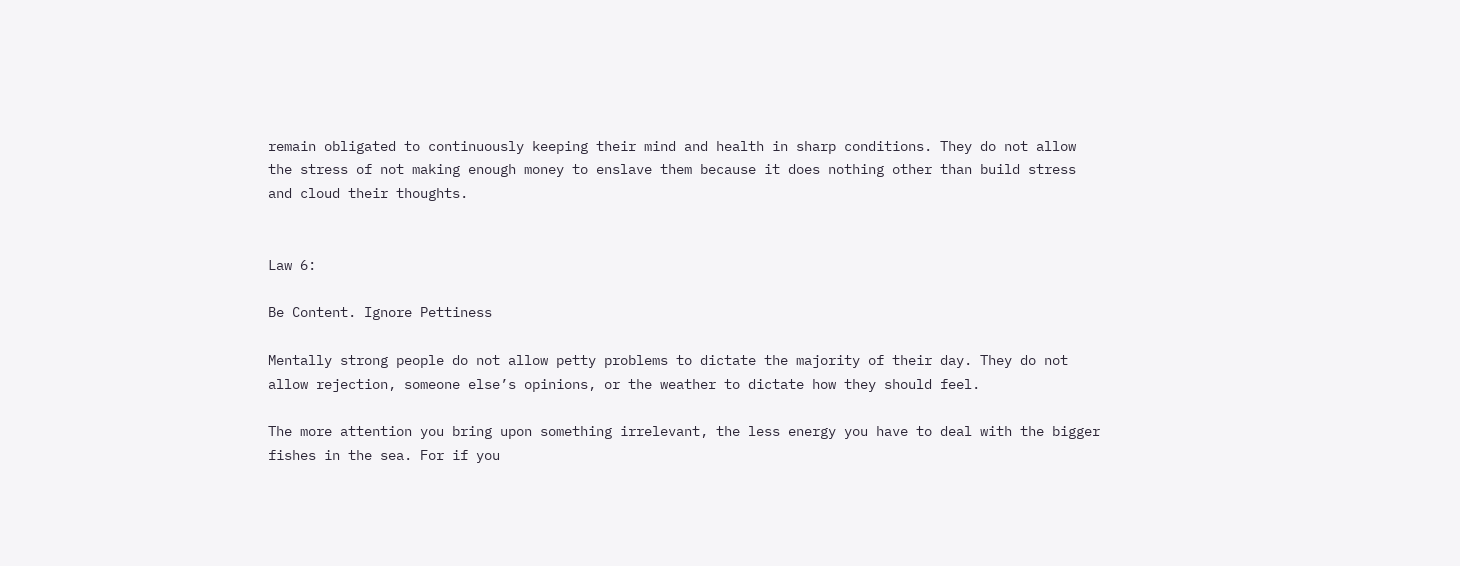remain obligated to continuously keeping their mind and health in sharp conditions. They do not allow the stress of not making enough money to enslave them because it does nothing other than build stress and cloud their thoughts.


Law 6:

Be Content. Ignore Pettiness

Mentally strong people do not allow petty problems to dictate the majority of their day. They do not allow rejection, someone else’s opinions, or the weather to dictate how they should feel.

The more attention you bring upon something irrelevant, the less energy you have to deal with the bigger fishes in the sea. For if you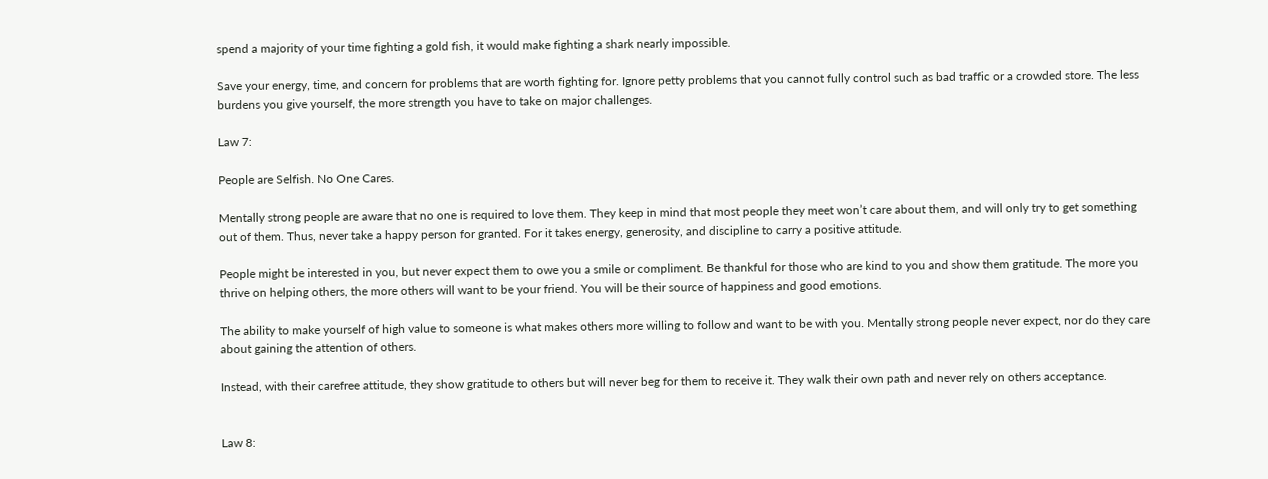spend a majority of your time fighting a gold fish, it would make fighting a shark nearly impossible.

Save your energy, time, and concern for problems that are worth fighting for. Ignore petty problems that you cannot fully control such as bad traffic or a crowded store. The less burdens you give yourself, the more strength you have to take on major challenges.

Law 7:

People are Selfish. No One Cares.

Mentally strong people are aware that no one is required to love them. They keep in mind that most people they meet won’t care about them, and will only try to get something out of them. Thus, never take a happy person for granted. For it takes energy, generosity, and discipline to carry a positive attitude.

People might be interested in you, but never expect them to owe you a smile or compliment. Be thankful for those who are kind to you and show them gratitude. The more you thrive on helping others, the more others will want to be your friend. You will be their source of happiness and good emotions.

The ability to make yourself of high value to someone is what makes others more willing to follow and want to be with you. Mentally strong people never expect, nor do they care about gaining the attention of others.

Instead, with their carefree attitude, they show gratitude to others but will never beg for them to receive it. They walk their own path and never rely on others acceptance.


Law 8: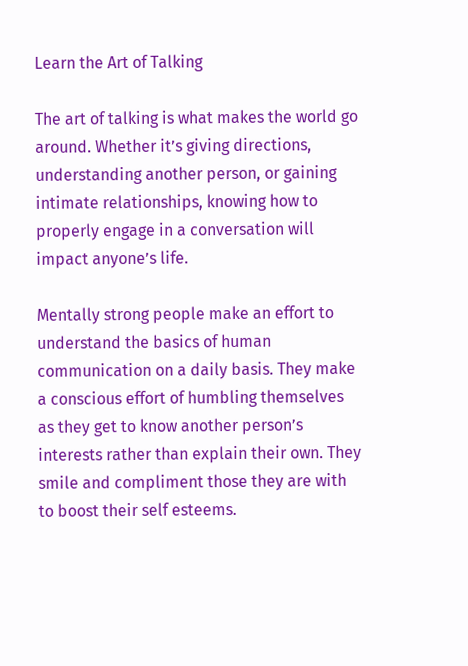Learn the Art of Talking

The art of talking is what makes the world go around. Whether it’s giving directions, understanding another person, or gaining intimate relationships, knowing how to properly engage in a conversation will impact anyone’s life.

Mentally strong people make an effort to understand the basics of human communication on a daily basis. They make a conscious effort of humbling themselves as they get to know another person’s interests rather than explain their own. They smile and compliment those they are with to boost their self esteems.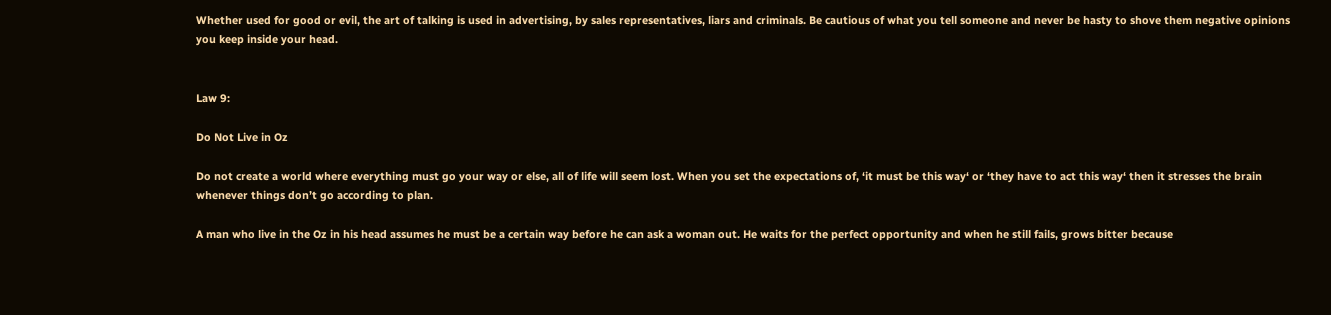Whether used for good or evil, the art of talking is used in advertising, by sales representatives, liars and criminals. Be cautious of what you tell someone and never be hasty to shove them negative opinions you keep inside your head.


Law 9:

Do Not Live in Oz

Do not create a world where everything must go your way or else, all of life will seem lost. When you set the expectations of, ‘it must be this way‘ or ‘they have to act this way‘ then it stresses the brain whenever things don’t go according to plan.

A man who live in the Oz in his head assumes he must be a certain way before he can ask a woman out. He waits for the perfect opportunity and when he still fails, grows bitter because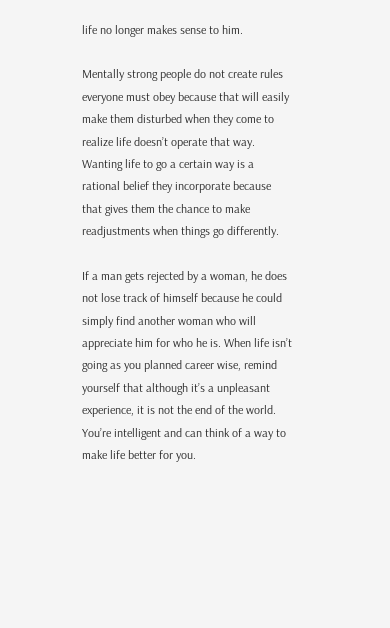life no longer makes sense to him.

Mentally strong people do not create rules everyone must obey because that will easily make them disturbed when they come to realize life doesn’t operate that way. Wanting life to go a certain way is a rational belief they incorporate because that gives them the chance to make readjustments when things go differently.

If a man gets rejected by a woman, he does not lose track of himself because he could simply find another woman who will appreciate him for who he is. When life isn’t going as you planned career wise, remind yourself that although it’s a unpleasant experience, it is not the end of the world. You’re intelligent and can think of a way to make life better for you.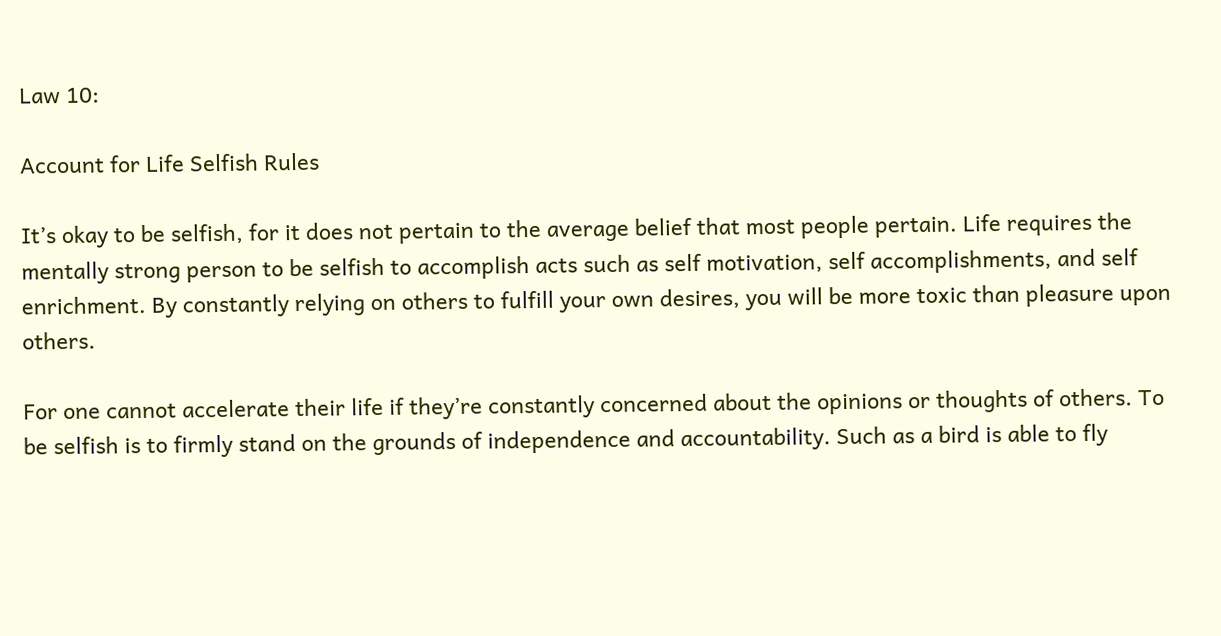Law 10:

Account for Life Selfish Rules

It’s okay to be selfish, for it does not pertain to the average belief that most people pertain. Life requires the mentally strong person to be selfish to accomplish acts such as self motivation, self accomplishments, and self enrichment. By constantly relying on others to fulfill your own desires, you will be more toxic than pleasure upon others.

For one cannot accelerate their life if they’re constantly concerned about the opinions or thoughts of others. To be selfish is to firmly stand on the grounds of independence and accountability. Such as a bird is able to fly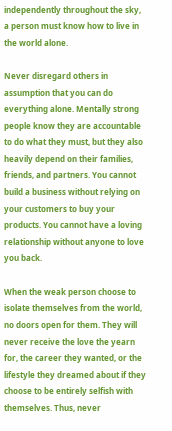independently throughout the sky, a person must know how to live in the world alone.

Never disregard others in assumption that you can do everything alone. Mentally strong people know they are accountable to do what they must, but they also heavily depend on their families, friends, and partners. You cannot build a business without relying on your customers to buy your products. You cannot have a loving relationship without anyone to love you back.

When the weak person choose to isolate themselves from the world, no doors open for them. They will never receive the love the yearn for, the career they wanted, or the lifestyle they dreamed about if they choose to be entirely selfish with themselves. Thus, never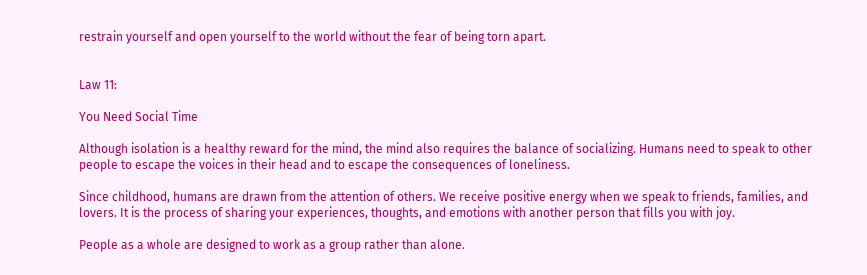restrain yourself and open yourself to the world without the fear of being torn apart.


Law 11:

You Need Social Time

Although isolation is a healthy reward for the mind, the mind also requires the balance of socializing. Humans need to speak to other people to escape the voices in their head and to escape the consequences of loneliness.

Since childhood, humans are drawn from the attention of others. We receive positive energy when we speak to friends, families, and lovers. It is the process of sharing your experiences, thoughts, and emotions with another person that fills you with joy.

People as a whole are designed to work as a group rather than alone.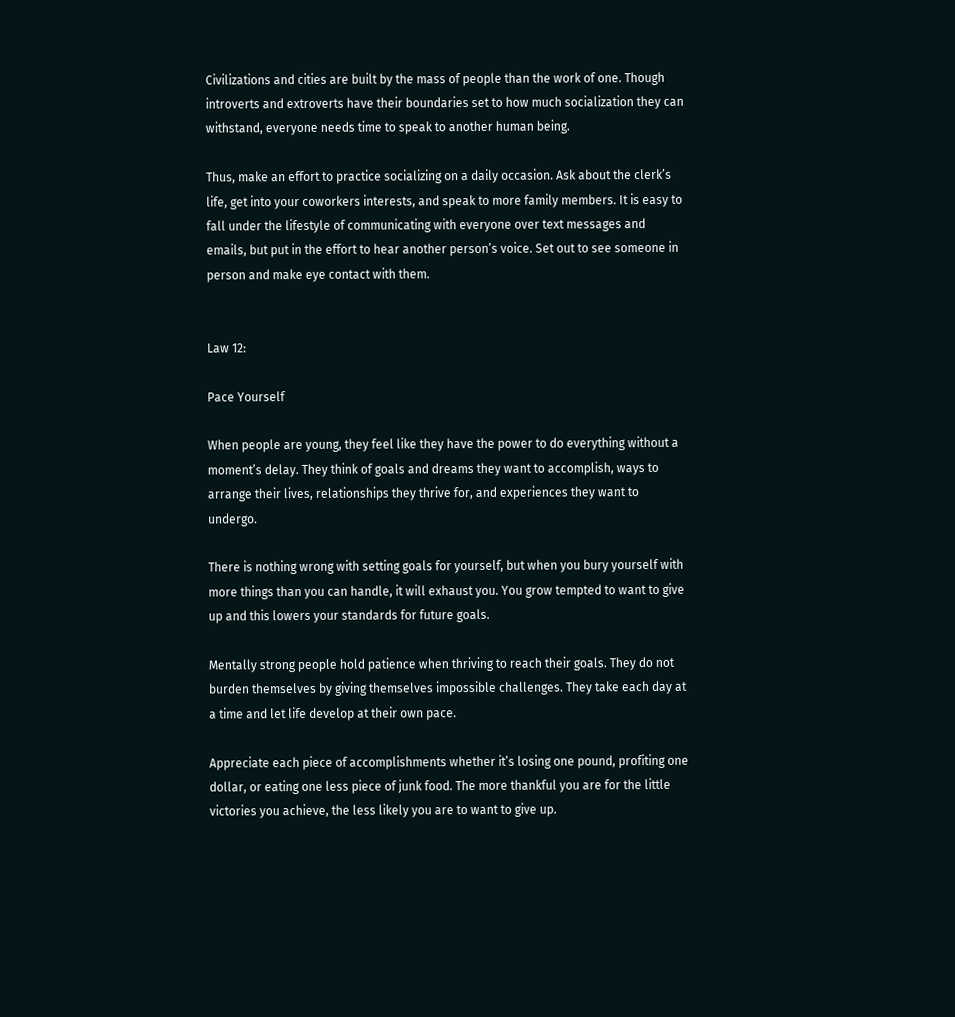Civilizations and cities are built by the mass of people than the work of one. Though introverts and extroverts have their boundaries set to how much socialization they can withstand, everyone needs time to speak to another human being.

Thus, make an effort to practice socializing on a daily occasion. Ask about the clerk’s life, get into your coworkers interests, and speak to more family members. It is easy to fall under the lifestyle of communicating with everyone over text messages and emails, but put in the effort to hear another person’s voice. Set out to see someone in person and make eye contact with them.


Law 12:

Pace Yourself

When people are young, they feel like they have the power to do everything without a moment’s delay. They think of goals and dreams they want to accomplish, ways to arrange their lives, relationships they thrive for, and experiences they want to undergo.

There is nothing wrong with setting goals for yourself, but when you bury yourself with more things than you can handle, it will exhaust you. You grow tempted to want to give up and this lowers your standards for future goals.

Mentally strong people hold patience when thriving to reach their goals. They do not burden themselves by giving themselves impossible challenges. They take each day at a time and let life develop at their own pace.

Appreciate each piece of accomplishments whether it’s losing one pound, profiting one dollar, or eating one less piece of junk food. The more thankful you are for the little victories you achieve, the less likely you are to want to give up.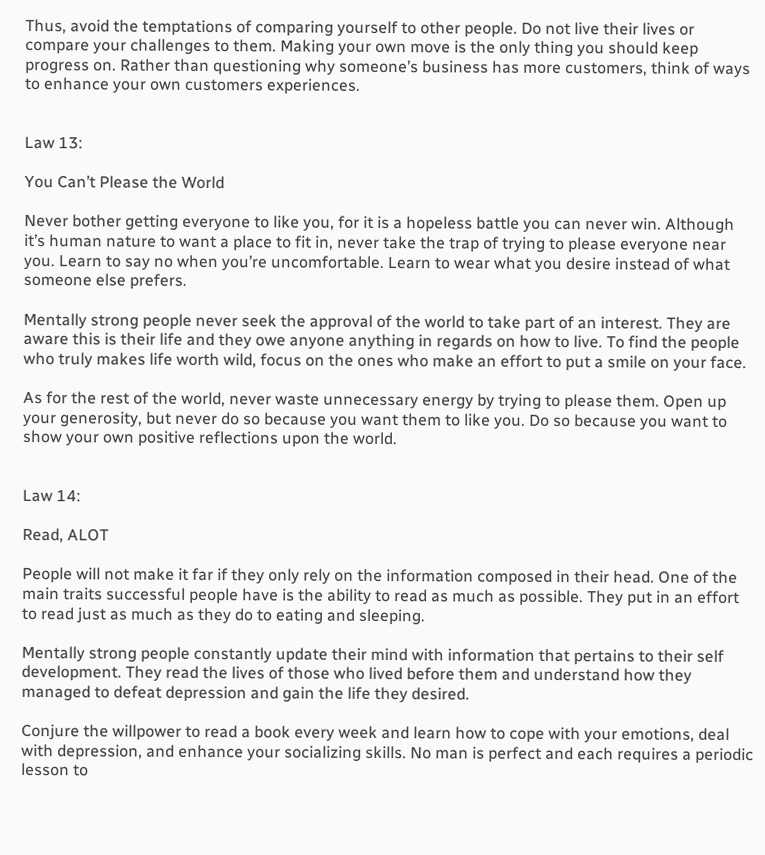Thus, avoid the temptations of comparing yourself to other people. Do not live their lives or compare your challenges to them. Making your own move is the only thing you should keep progress on. Rather than questioning why someone’s business has more customers, think of ways to enhance your own customers experiences.


Law 13:

You Can’t Please the World

Never bother getting everyone to like you, for it is a hopeless battle you can never win. Although it’s human nature to want a place to fit in, never take the trap of trying to please everyone near you. Learn to say no when you’re uncomfortable. Learn to wear what you desire instead of what someone else prefers.

Mentally strong people never seek the approval of the world to take part of an interest. They are aware this is their life and they owe anyone anything in regards on how to live. To find the people who truly makes life worth wild, focus on the ones who make an effort to put a smile on your face.

As for the rest of the world, never waste unnecessary energy by trying to please them. Open up your generosity, but never do so because you want them to like you. Do so because you want to show your own positive reflections upon the world.


Law 14:

Read, ALOT

People will not make it far if they only rely on the information composed in their head. One of the main traits successful people have is the ability to read as much as possible. They put in an effort to read just as much as they do to eating and sleeping.

Mentally strong people constantly update their mind with information that pertains to their self development. They read the lives of those who lived before them and understand how they managed to defeat depression and gain the life they desired.

Conjure the willpower to read a book every week and learn how to cope with your emotions, deal with depression, and enhance your socializing skills. No man is perfect and each requires a periodic lesson to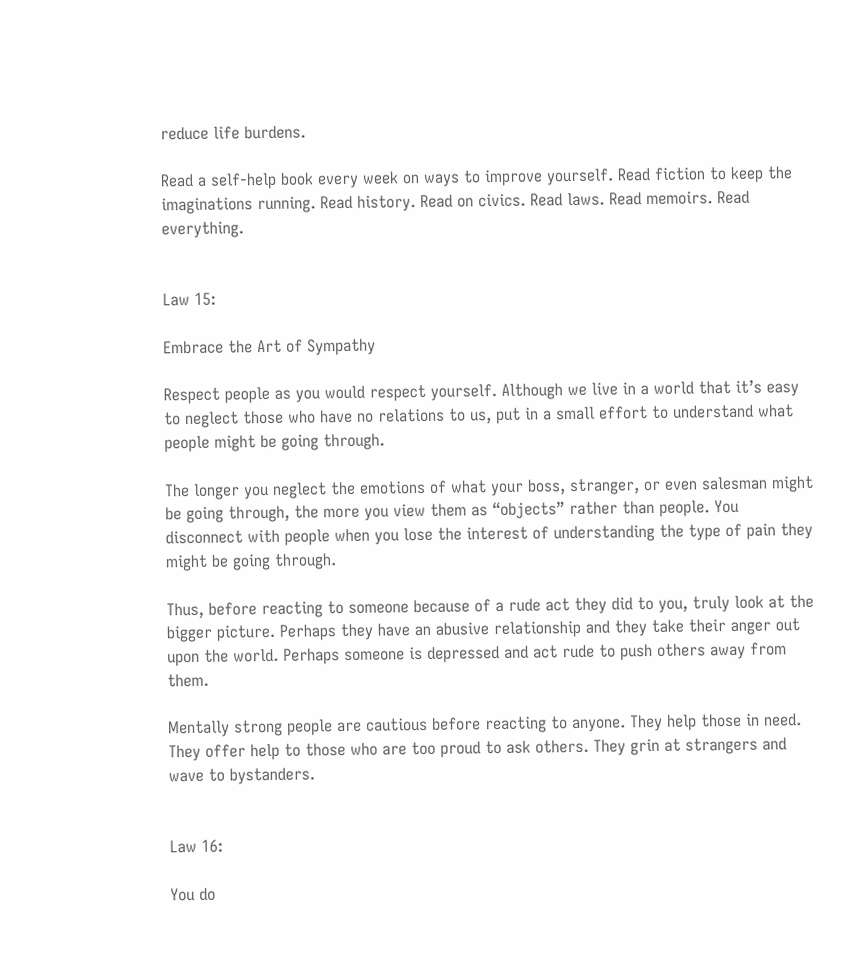reduce life burdens.

Read a self-help book every week on ways to improve yourself. Read fiction to keep the imaginations running. Read history. Read on civics. Read laws. Read memoirs. Read everything.


Law 15:

Embrace the Art of Sympathy

Respect people as you would respect yourself. Although we live in a world that it’s easy to neglect those who have no relations to us, put in a small effort to understand what people might be going through.

The longer you neglect the emotions of what your boss, stranger, or even salesman might be going through, the more you view them as “objects” rather than people. You disconnect with people when you lose the interest of understanding the type of pain they might be going through.

Thus, before reacting to someone because of a rude act they did to you, truly look at the bigger picture. Perhaps they have an abusive relationship and they take their anger out upon the world. Perhaps someone is depressed and act rude to push others away from them.

Mentally strong people are cautious before reacting to anyone. They help those in need. They offer help to those who are too proud to ask others. They grin at strangers and wave to bystanders.


Law 16:

You do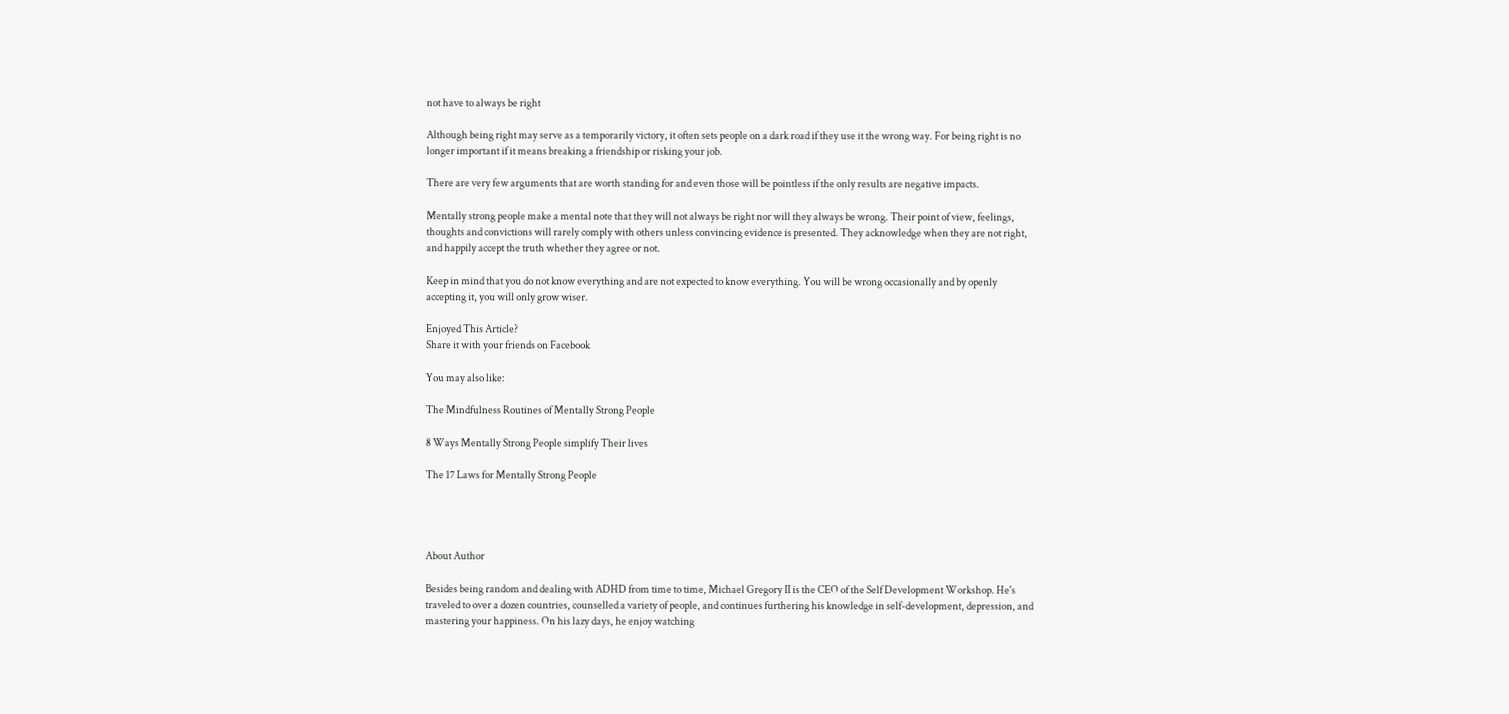not have to always be right

Although being right may serve as a temporarily victory, it often sets people on a dark road if they use it the wrong way. For being right is no longer important if it means breaking a friendship or risking your job.

There are very few arguments that are worth standing for and even those will be pointless if the only results are negative impacts.

Mentally strong people make a mental note that they will not always be right nor will they always be wrong. Their point of view, feelings, thoughts and convictions will rarely comply with others unless convincing evidence is presented. They acknowledge when they are not right, and happily accept the truth whether they agree or not.

Keep in mind that you do not know everything and are not expected to know everything. You will be wrong occasionally and by openly accepting it, you will only grow wiser.

Enjoyed This Article?
Share it with your friends on Facebook

You may also like:

The Mindfulness Routines of Mentally Strong People

8 Ways Mentally Strong People simplify Their lives

The 17 Laws for Mentally Strong People




About Author

Besides being random and dealing with ADHD from time to time, Michael Gregory II is the CEO of the Self Development Workshop. He's traveled to over a dozen countries, counselled a variety of people, and continues furthering his knowledge in self-development, depression, and mastering your happiness. On his lazy days, he enjoy watching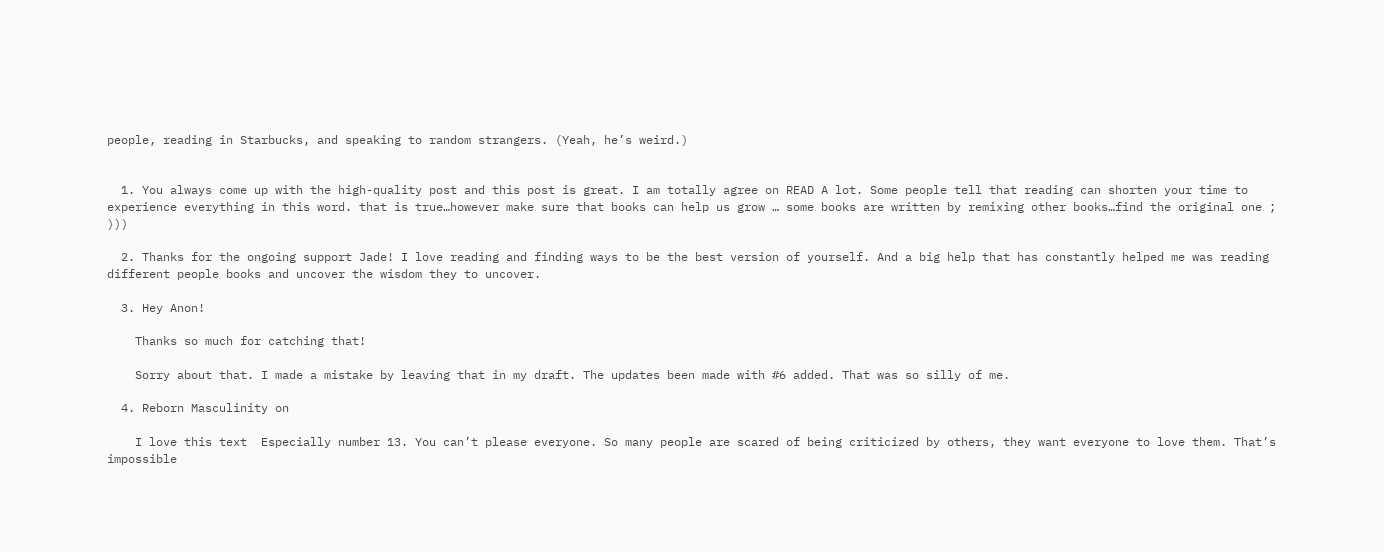people, reading in Starbucks, and speaking to random strangers. (Yeah, he’s weird.)


  1. You always come up with the high-quality post and this post is great. I am totally agree on READ A lot. Some people tell that reading can shorten your time to experience everything in this word. that is true…however make sure that books can help us grow … some books are written by remixing other books…find the original one ; )))

  2. Thanks for the ongoing support Jade! I love reading and finding ways to be the best version of yourself. And a big help that has constantly helped me was reading different people books and uncover the wisdom they to uncover.

  3. Hey Anon!

    Thanks so much for catching that!

    Sorry about that. I made a mistake by leaving that in my draft. The updates been made with #6 added. That was so silly of me.

  4. Reborn Masculinity on

    I love this text  Especially number 13. You can’t please everyone. So many people are scared of being criticized by others, they want everyone to love them. That’s impossible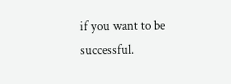if you want to be successful.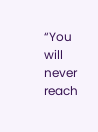“You will never reach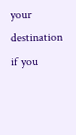your destination if you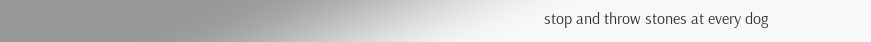stop and throw stones at every dog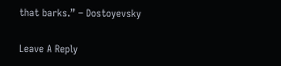that barks.” – Dostoyevsky

Leave A Reply